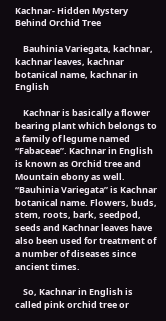Kachnar- Hidden Mystery Behind Orchid Tree

    Bauhinia Variegata, kachnar, kachnar leaves, kachnar botanical name, kachnar in English

    Kachnar is basically a flower bearing plant which belongs to a family of legume named “Fabaceae”. Kachnar in English is known as Orchid tree and Mountain ebony as well. “Bauhinia Variegata” is Kachnar botanical name. Flowers, buds, stem, roots, bark, seedpod, seeds and Kachnar leaves have also been used for treatment of a number of diseases since ancient times.

    So, Kachnar in English is called pink orchid tree or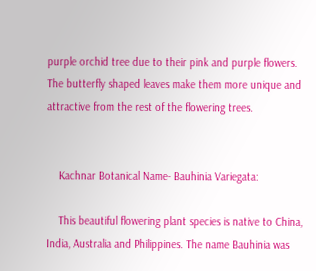purple orchid tree due to their pink and purple flowers. The butterfly shaped leaves make them more unique and attractive from the rest of the flowering trees.


    Kachnar Botanical Name- Bauhinia Variegata:

    This beautiful flowering plant species is native to China, India, Australia and Philippines. The name Bauhinia was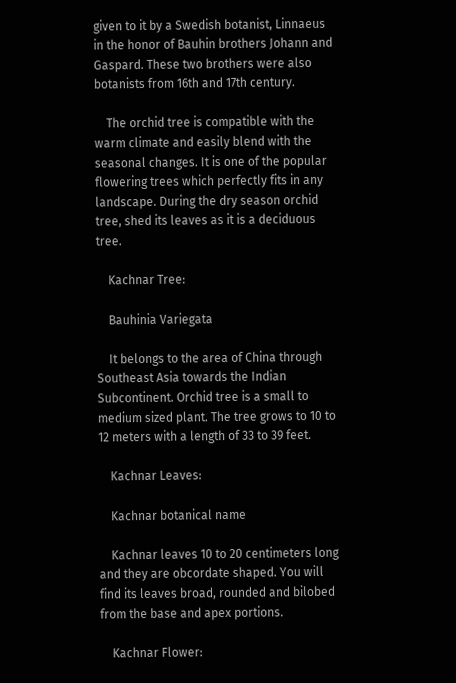given to it by a Swedish botanist, Linnaeus in the honor of Bauhin brothers Johann and Gaspard. These two brothers were also botanists from 16th and 17th century.

    The orchid tree is compatible with the warm climate and easily blend with the seasonal changes. It is one of the popular flowering trees which perfectly fits in any landscape. During the dry season orchid tree, shed its leaves as it is a deciduous tree.

    Kachnar Tree:

    Bauhinia Variegata

    It belongs to the area of China through Southeast Asia towards the Indian Subcontinent. Orchid tree is a small to medium sized plant. The tree grows to 10 to 12 meters with a length of 33 to 39 feet.

    Kachnar Leaves:

    Kachnar botanical name

    Kachnar leaves 10 to 20 centimeters long and they are obcordate shaped. You will find its leaves broad, rounded and bilobed from the base and apex portions.

    Kachnar Flower: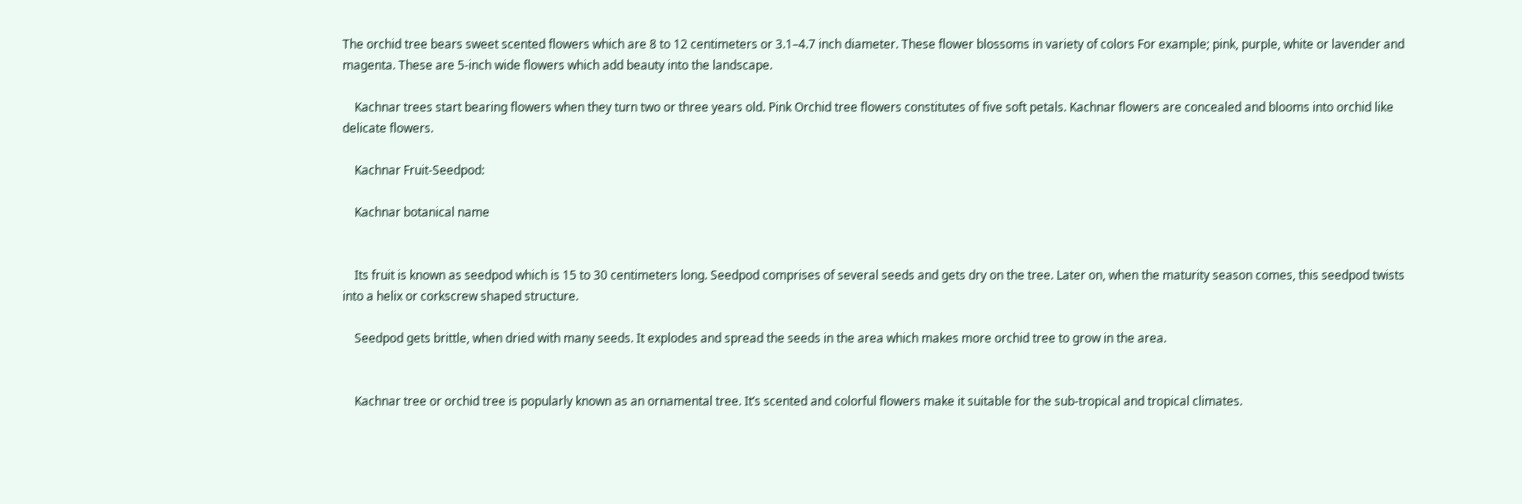The orchid tree bears sweet scented flowers which are 8 to 12 centimeters or 3.1–4.7 inch diameter. These flower blossoms in variety of colors For example; pink, purple, white or lavender and magenta. These are 5-inch wide flowers which add beauty into the landscape.

    Kachnar trees start bearing flowers when they turn two or three years old. Pink Orchid tree flowers constitutes of five soft petals. Kachnar flowers are concealed and blooms into orchid like delicate flowers.

    Kachnar Fruit-Seedpod:

    Kachnar botanical name


    Its fruit is known as seedpod which is 15 to 30 centimeters long. Seedpod comprises of several seeds and gets dry on the tree. Later on, when the maturity season comes, this seedpod twists into a helix or corkscrew shaped structure.

    Seedpod gets brittle, when dried with many seeds. It explodes and spread the seeds in the area which makes more orchid tree to grow in the area.


    Kachnar tree or orchid tree is popularly known as an ornamental tree. It’s scented and colorful flowers make it suitable for the sub-tropical and tropical climates.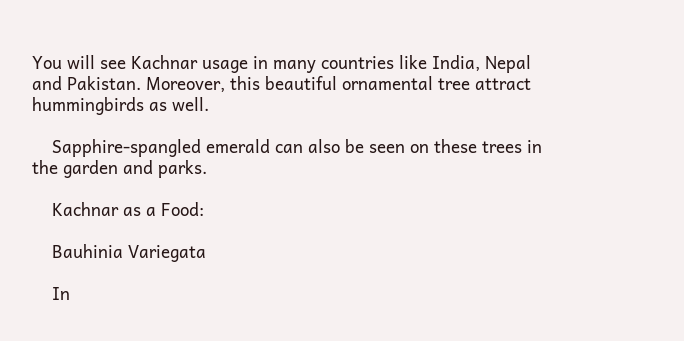You will see Kachnar usage in many countries like India, Nepal and Pakistan. Moreover, this beautiful ornamental tree attract hummingbirds as well.

    Sapphire-spangled emerald can also be seen on these trees in the garden and parks.

    Kachnar as a Food:

    Bauhinia Variegata

    In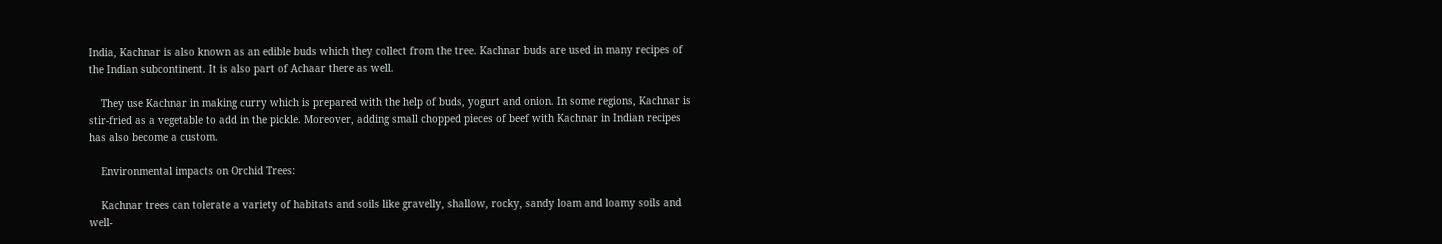India, Kachnar is also known as an edible buds which they collect from the tree. Kachnar buds are used in many recipes of the Indian subcontinent. It is also part of Achaar there as well.

    They use Kachnar in making curry which is prepared with the help of buds, yogurt and onion. In some regions, Kachnar is stir-fried as a vegetable to add in the pickle. Moreover, adding small chopped pieces of beef with Kachnar in Indian recipes has also become a custom.

    Environmental impacts on Orchid Trees:

    Kachnar trees can tolerate a variety of habitats and soils like gravelly, shallow, rocky, sandy loam and loamy soils and well-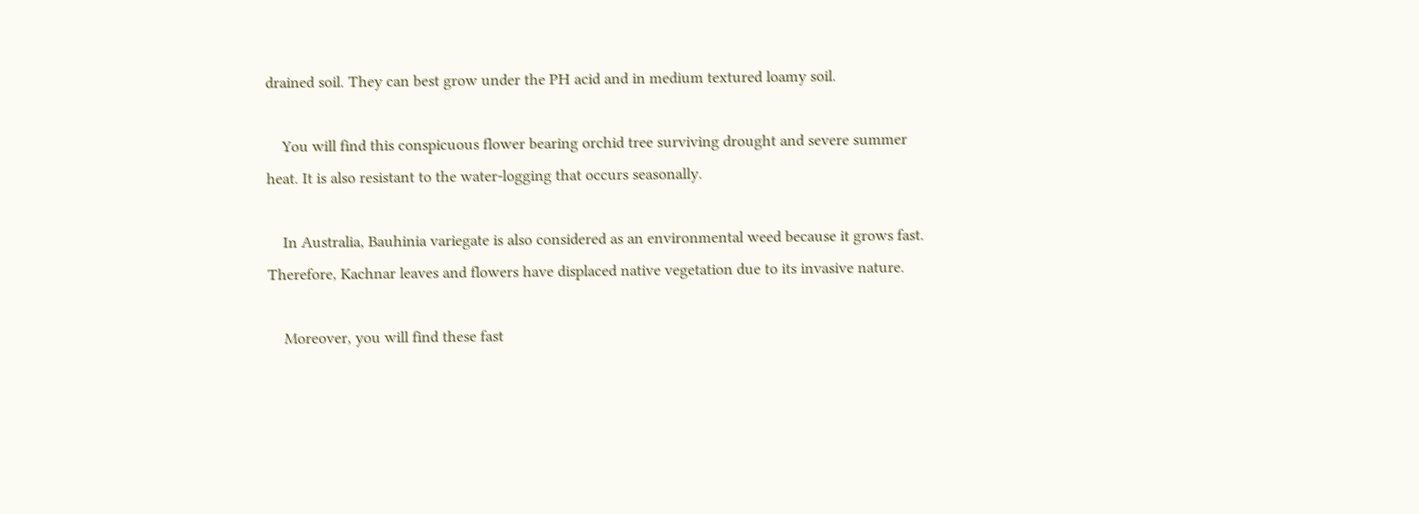drained soil. They can best grow under the PH acid and in medium textured loamy soil.

    You will find this conspicuous flower bearing orchid tree surviving drought and severe summer heat. It is also resistant to the water-logging that occurs seasonally.

    In Australia, Bauhinia variegate is also considered as an environmental weed because it grows fast. Therefore, Kachnar leaves and flowers have displaced native vegetation due to its invasive nature.

    Moreover, you will find these fast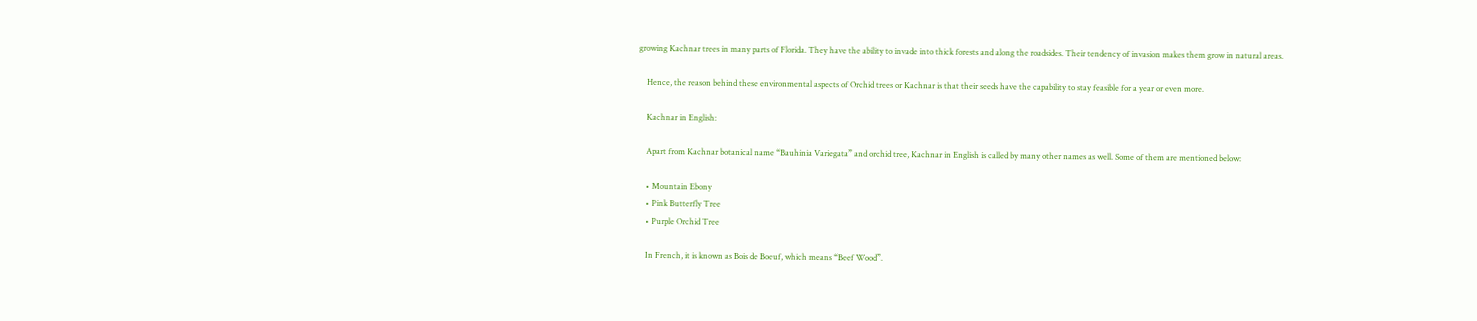growing Kachnar trees in many parts of Florida. They have the ability to invade into thick forests and along the roadsides. Their tendency of invasion makes them grow in natural areas.

    Hence, the reason behind these environmental aspects of Orchid trees or Kachnar is that their seeds have the capability to stay feasible for a year or even more.

    Kachnar in English:

    Apart from Kachnar botanical name “Bauhinia Variegata” and orchid tree, Kachnar in English is called by many other names as well. Some of them are mentioned below:

    • Mountain Ebony
    • Pink Butterfly Tree
    • Purple Orchid Tree

    In French, it is known as Bois de Boeuf, which means “Beef Wood”.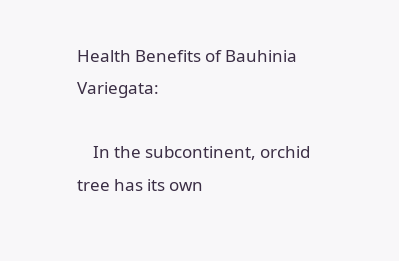Health Benefits of Bauhinia Variegata:

    In the subcontinent, orchid tree has its own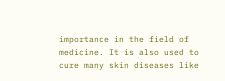importance in the field of medicine. It is also used to cure many skin diseases like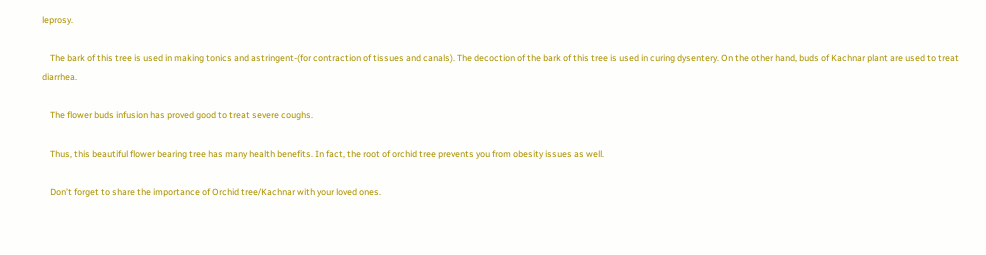leprosy.

    The bark of this tree is used in making tonics and astringent-(for contraction of tissues and canals). The decoction of the bark of this tree is used in curing dysentery. On the other hand, buds of Kachnar plant are used to treat diarrhea.

    The flower buds infusion has proved good to treat severe coughs.

    Thus, this beautiful flower bearing tree has many health benefits. In fact, the root of orchid tree prevents you from obesity issues as well.

    Don’t forget to share the importance of Orchid tree/Kachnar with your loved ones.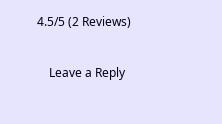4.5/5 (2 Reviews)

    Leave a Reply